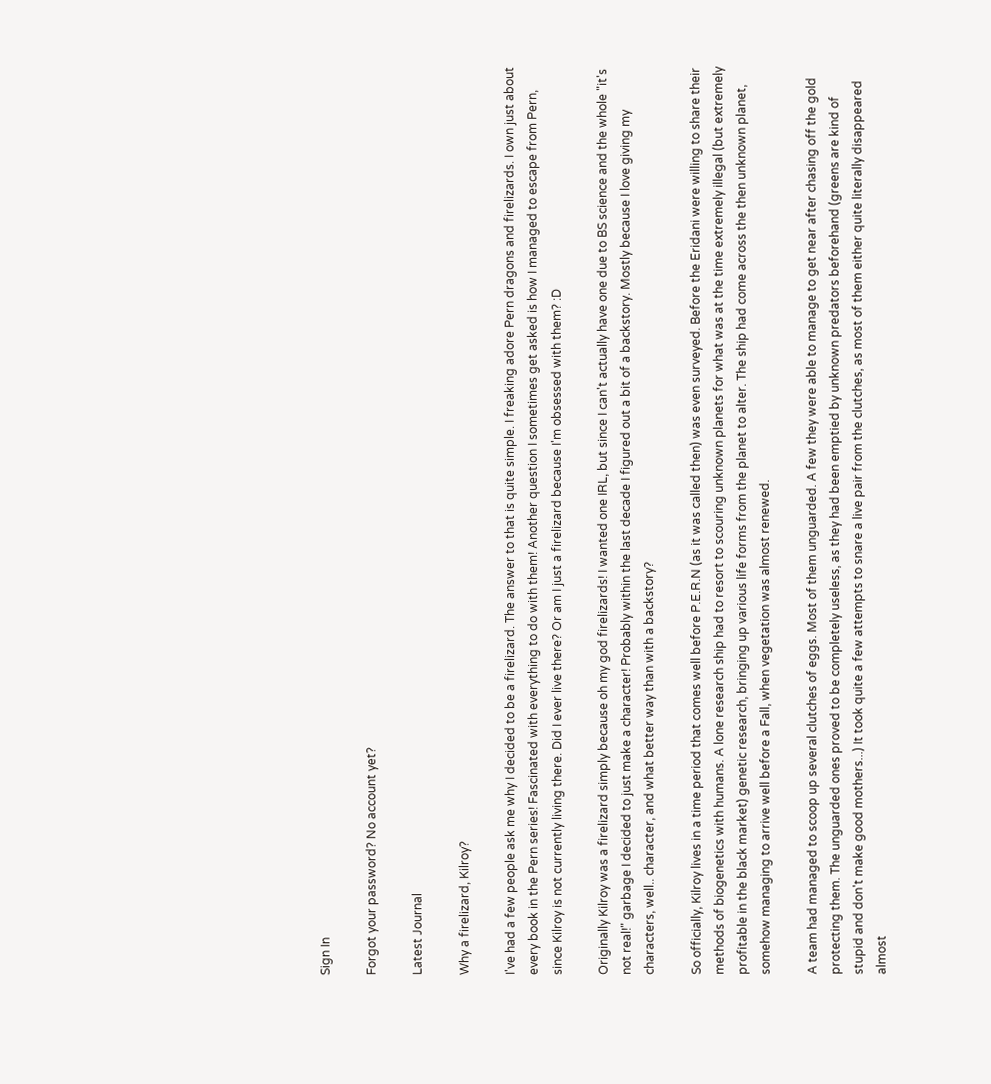Sign In

Forgot your password? No account yet?

Latest Journal

Why a firelizard, Kilroy?

I've had a few people ask me why I decided to be a firelizard. The answer to that is quite simple. I freaking adore Pern dragons and firelizards. I own just about every book in the Pern series! Fascinated with everything to do with them! Another question I sometimes get asked is how I managed to escape from Pern, since Kilroy is not currently living there. Did I ever live there? Or am I just a firelizard because I'm obsessed with them? :D

Originally Kilroy was a firelizard simply because oh my god firelizards! I wanted one IRL, but since I can't actually have one due to BS science and the whole "it's not real!" garbage I decided to just make a character! Probably within the last decade I figured out a bit of a backstory. Mostly because I love giving my characters, well.. character, and what better way than with a backstory?

So officially, Kilroy lives in a time period that comes well before P.E.R.N (as it was called then) was even surveyed. Before the Eridani were willing to share their methods of biogenetics with humans. A lone research ship had to resort to scouring unknown planets for what was at the time extremely illegal (but extremely profitable in the black market) genetic research, bringing up various life forms from the planet to alter. The ship had come across the then unknown planet, somehow managing to arrive well before a Fall, when vegetation was almost renewed.

A team had managed to scoop up several clutches of eggs. Most of them unguarded. A few they were able to manage to get near after chasing off the gold protecting them. The unguarded ones proved to be completely useless, as they had been emptied by unknown predators beforehand (greens are kind of stupid and don't make good mothers...) It took quite a few attempts to snare a live pair from the clutches, as most of them either quite literally disappeared almost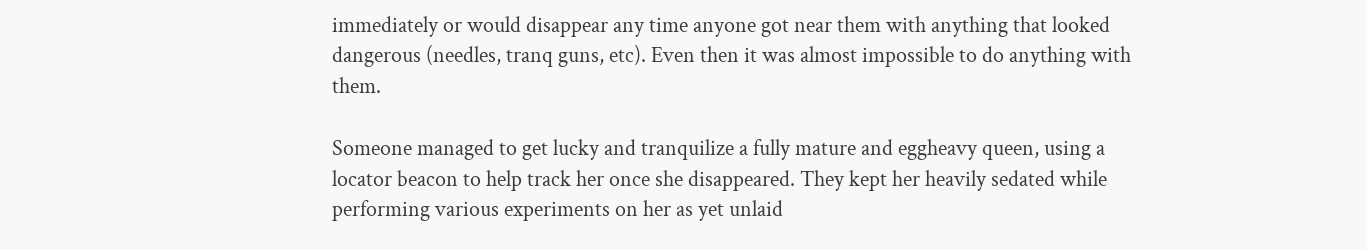immediately or would disappear any time anyone got near them with anything that looked dangerous (needles, tranq guns, etc). Even then it was almost impossible to do anything with them.

Someone managed to get lucky and tranquilize a fully mature and eggheavy queen, using a locator beacon to help track her once she disappeared. They kept her heavily sedated while performing various experiments on her as yet unlaid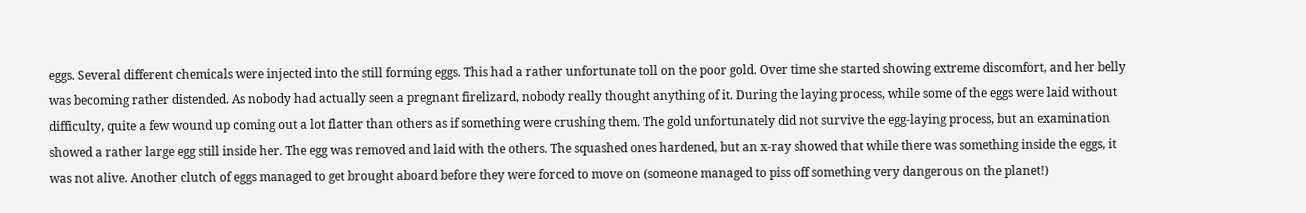eggs. Several different chemicals were injected into the still forming eggs. This had a rather unfortunate toll on the poor gold. Over time she started showing extreme discomfort, and her belly was becoming rather distended. As nobody had actually seen a pregnant firelizard, nobody really thought anything of it. During the laying process, while some of the eggs were laid without difficulty, quite a few wound up coming out a lot flatter than others as if something were crushing them. The gold unfortunately did not survive the egg-laying process, but an examination showed a rather large egg still inside her. The egg was removed and laid with the others. The squashed ones hardened, but an x-ray showed that while there was something inside the eggs, it was not alive. Another clutch of eggs managed to get brought aboard before they were forced to move on (someone managed to piss off something very dangerous on the planet!)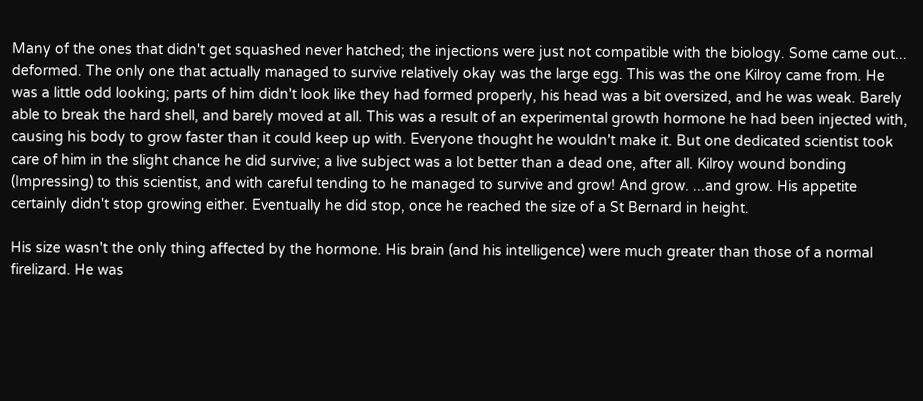Many of the ones that didn't get squashed never hatched; the injections were just not compatible with the biology. Some came out... deformed. The only one that actually managed to survive relatively okay was the large egg. This was the one Kilroy came from. He was a little odd looking; parts of him didn't look like they had formed properly, his head was a bit oversized, and he was weak. Barely able to break the hard shell, and barely moved at all. This was a result of an experimental growth hormone he had been injected with, causing his body to grow faster than it could keep up with. Everyone thought he wouldn't make it. But one dedicated scientist took care of him in the slight chance he did survive; a live subject was a lot better than a dead one, after all. Kilroy wound bonding (Impressing) to this scientist, and with careful tending to he managed to survive and grow! And grow. ...and grow. His appetite certainly didn't stop growing either. Eventually he did stop, once he reached the size of a St Bernard in height.

His size wasn't the only thing affected by the hormone. His brain (and his intelligence) were much greater than those of a normal firelizard. He was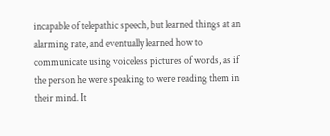incapable of telepathic speech, but learned things at an alarming rate, and eventually learned how to communicate using voiceless pictures of words, as if the person he were speaking to were reading them in their mind. It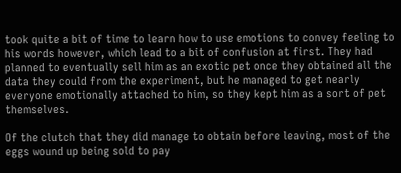took quite a bit of time to learn how to use emotions to convey feeling to his words however, which lead to a bit of confusion at first. They had planned to eventually sell him as an exotic pet once they obtained all the data they could from the experiment, but he managed to get nearly everyone emotionally attached to him, so they kept him as a sort of pet themselves.

Of the clutch that they did manage to obtain before leaving, most of the eggs wound up being sold to pay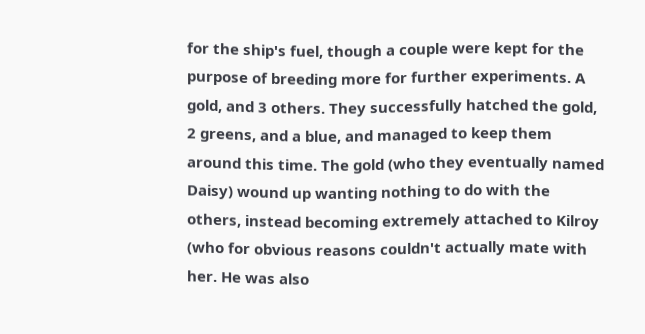for the ship's fuel, though a couple were kept for the purpose of breeding more for further experiments. A gold, and 3 others. They successfully hatched the gold, 2 greens, and a blue, and managed to keep them around this time. The gold (who they eventually named Daisy) wound up wanting nothing to do with the others, instead becoming extremely attached to Kilroy (who for obvious reasons couldn't actually mate with her. He was also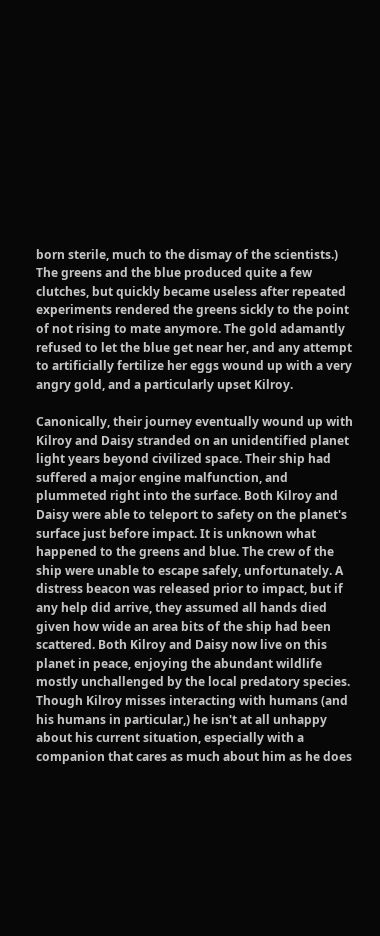born sterile, much to the dismay of the scientists.) The greens and the blue produced quite a few clutches, but quickly became useless after repeated experiments rendered the greens sickly to the point of not rising to mate anymore. The gold adamantly refused to let the blue get near her, and any attempt to artificially fertilize her eggs wound up with a very angry gold, and a particularly upset Kilroy.

Canonically, their journey eventually wound up with Kilroy and Daisy stranded on an unidentified planet light years beyond civilized space. Their ship had suffered a major engine malfunction, and plummeted right into the surface. Both Kilroy and Daisy were able to teleport to safety on the planet's surface just before impact. It is unknown what happened to the greens and blue. The crew of the ship were unable to escape safely, unfortunately. A distress beacon was released prior to impact, but if any help did arrive, they assumed all hands died given how wide an area bits of the ship had been scattered. Both Kilroy and Daisy now live on this planet in peace, enjoying the abundant wildlife mostly unchallenged by the local predatory species. Though Kilroy misses interacting with humans (and his humans in particular,) he isn't at all unhappy about his current situation, especially with a companion that cares as much about him as he does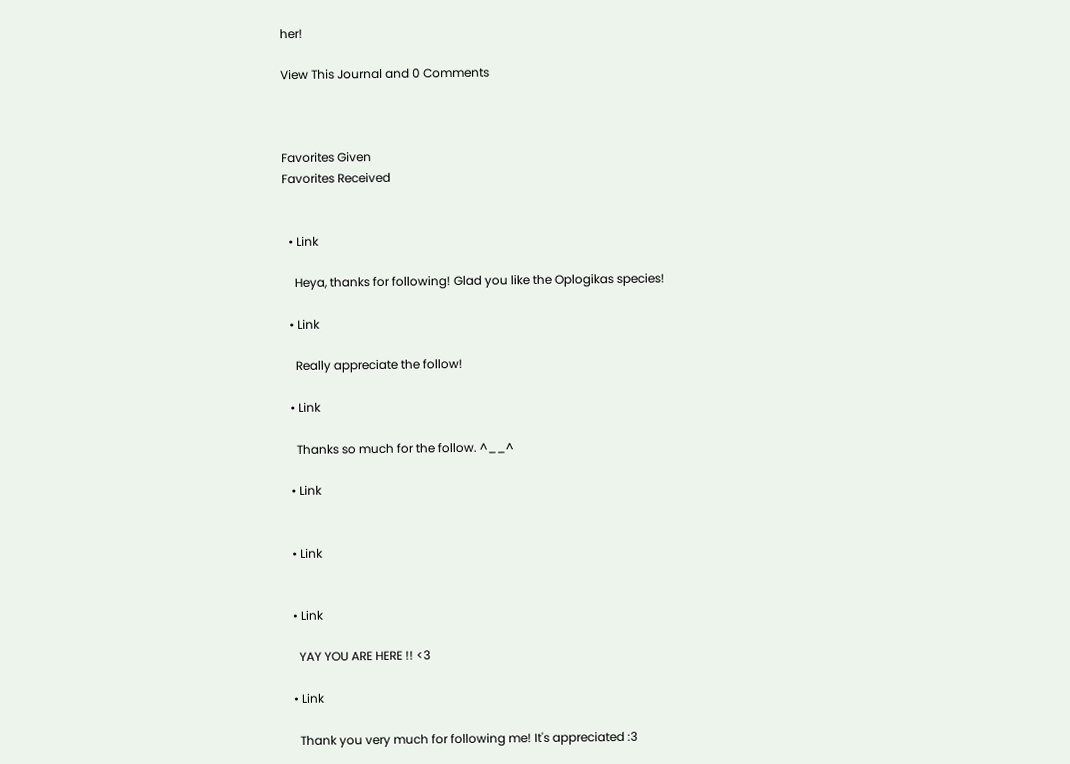her!

View This Journal and 0 Comments



Favorites Given
Favorites Received


  • Link

    Heya, thanks for following! Glad you like the Oplogikas species!

  • Link

    Really appreciate the follow!

  • Link

    Thanks so much for the follow. ^__^

  • Link


  • Link


  • Link

    YAY YOU ARE HERE !! <3

  • Link

    Thank you very much for following me! It's appreciated :3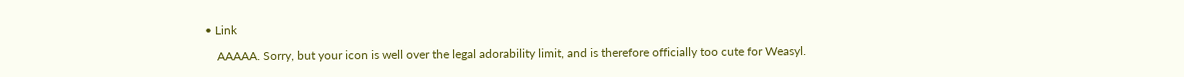• Link

    AAAAA. Sorry, but your icon is well over the legal adorability limit, and is therefore officially too cute for Weasyl.